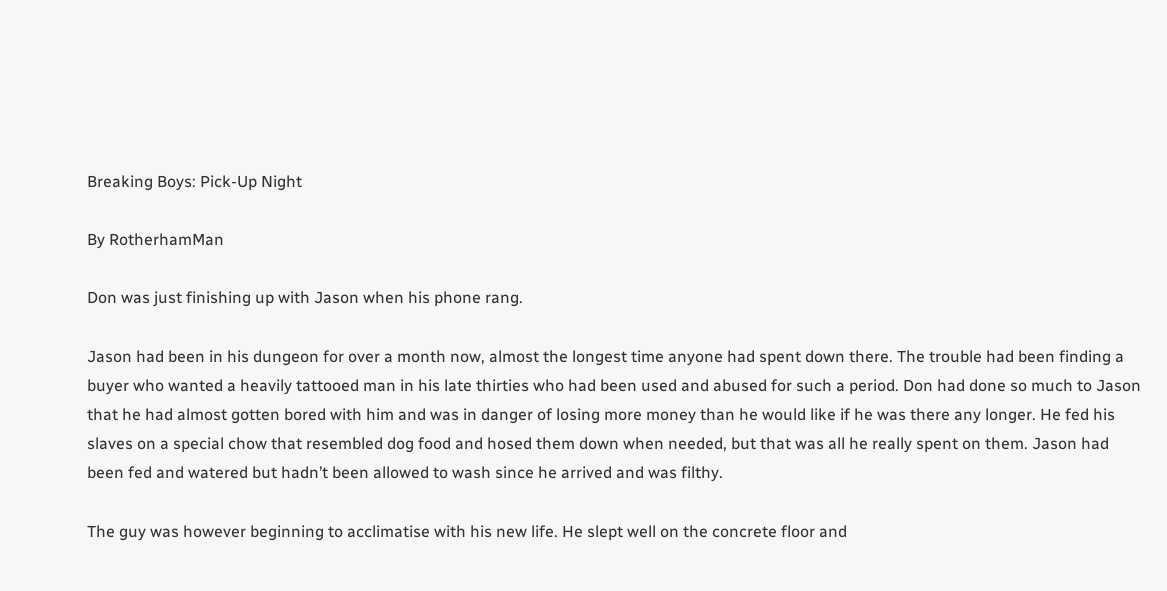Breaking Boys: Pick-Up Night

By RotherhamMan

Don was just finishing up with Jason when his phone rang.

Jason had been in his dungeon for over a month now, almost the longest time anyone had spent down there. The trouble had been finding a buyer who wanted a heavily tattooed man in his late thirties who had been used and abused for such a period. Don had done so much to Jason that he had almost gotten bored with him and was in danger of losing more money than he would like if he was there any longer. He fed his slaves on a special chow that resembled dog food and hosed them down when needed, but that was all he really spent on them. Jason had been fed and watered but hadn’t been allowed to wash since he arrived and was filthy.

The guy was however beginning to acclimatise with his new life. He slept well on the concrete floor and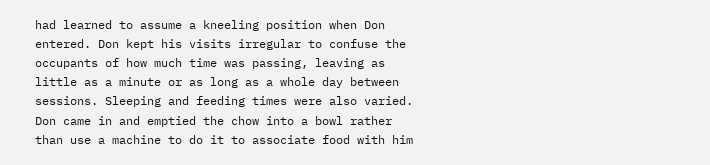had learned to assume a kneeling position when Don entered. Don kept his visits irregular to confuse the occupants of how much time was passing, leaving as little as a minute or as long as a whole day between sessions. Sleeping and feeding times were also varied. Don came in and emptied the chow into a bowl rather than use a machine to do it to associate food with him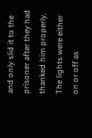and only slid it to the prisoner after they had thanked him properly. The lights were either on or off as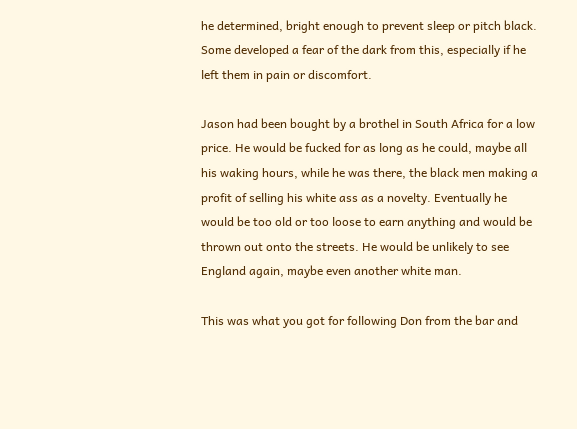he determined, bright enough to prevent sleep or pitch black. Some developed a fear of the dark from this, especially if he left them in pain or discomfort.

Jason had been bought by a brothel in South Africa for a low price. He would be fucked for as long as he could, maybe all his waking hours, while he was there, the black men making a profit of selling his white ass as a novelty. Eventually he would be too old or too loose to earn anything and would be thrown out onto the streets. He would be unlikely to see England again, maybe even another white man.

This was what you got for following Don from the bar and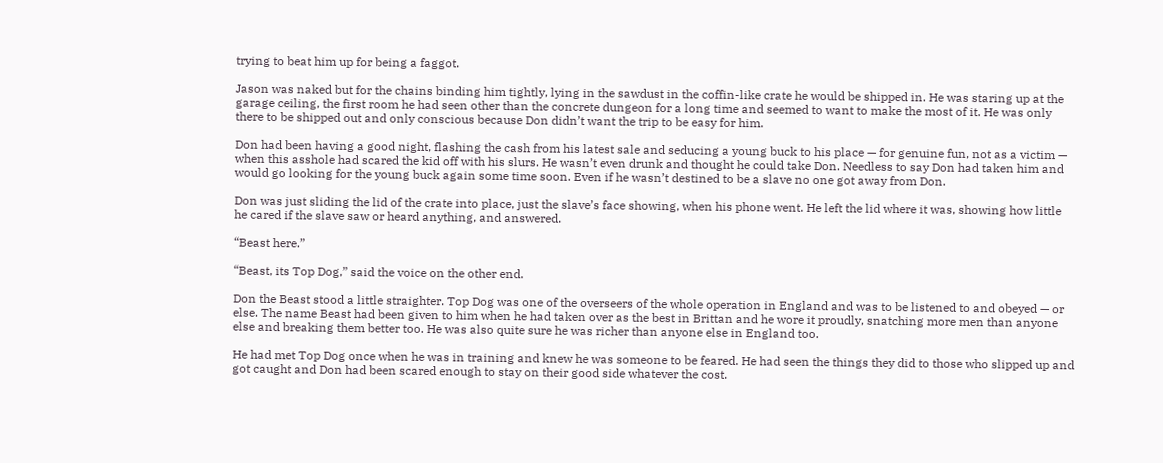trying to beat him up for being a faggot.

Jason was naked but for the chains binding him tightly, lying in the sawdust in the coffin-like crate he would be shipped in. He was staring up at the garage ceiling, the first room he had seen other than the concrete dungeon for a long time and seemed to want to make the most of it. He was only there to be shipped out and only conscious because Don didn’t want the trip to be easy for him.

Don had been having a good night, flashing the cash from his latest sale and seducing a young buck to his place — for genuine fun, not as a victim — when this asshole had scared the kid off with his slurs. He wasn’t even drunk and thought he could take Don. Needless to say Don had taken him and would go looking for the young buck again some time soon. Even if he wasn’t destined to be a slave no one got away from Don.

Don was just sliding the lid of the crate into place, just the slave’s face showing, when his phone went. He left the lid where it was, showing how little he cared if the slave saw or heard anything, and answered.

“Beast here.”

“Beast, its Top Dog,” said the voice on the other end.

Don the Beast stood a little straighter. Top Dog was one of the overseers of the whole operation in England and was to be listened to and obeyed — or else. The name Beast had been given to him when he had taken over as the best in Brittan and he wore it proudly, snatching more men than anyone else and breaking them better too. He was also quite sure he was richer than anyone else in England too.

He had met Top Dog once when he was in training and knew he was someone to be feared. He had seen the things they did to those who slipped up and got caught and Don had been scared enough to stay on their good side whatever the cost.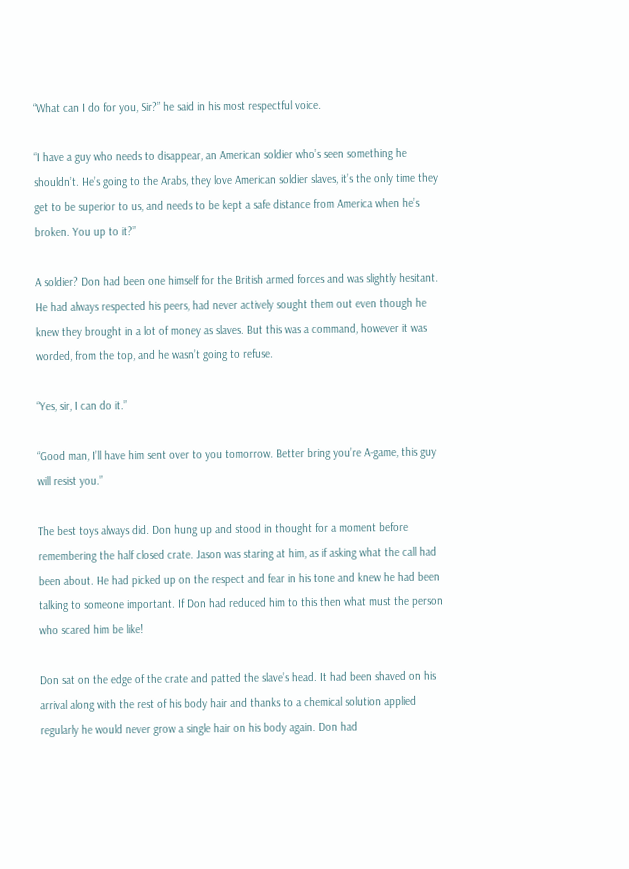“What can I do for you, Sir?” he said in his most respectful voice.

“I have a guy who needs to disappear, an American soldier who’s seen something he shouldn’t. He’s going to the Arabs, they love American soldier slaves, it’s the only time they get to be superior to us, and needs to be kept a safe distance from America when he’s broken. You up to it?”

A soldier? Don had been one himself for the British armed forces and was slightly hesitant. He had always respected his peers, had never actively sought them out even though he knew they brought in a lot of money as slaves. But this was a command, however it was worded, from the top, and he wasn’t going to refuse.

“Yes, sir, I can do it.”

“Good man, I’ll have him sent over to you tomorrow. Better bring you’re A-game, this guy will resist you.”

The best toys always did. Don hung up and stood in thought for a moment before remembering the half closed crate. Jason was staring at him, as if asking what the call had been about. He had picked up on the respect and fear in his tone and knew he had been talking to someone important. If Don had reduced him to this then what must the person who scared him be like!

Don sat on the edge of the crate and patted the slave’s head. It had been shaved on his arrival along with the rest of his body hair and thanks to a chemical solution applied regularly he would never grow a single hair on his body again. Don had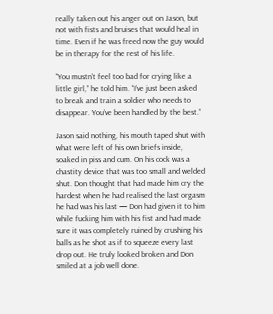really taken out his anger out on Jason, but not with fists and bruises that would heal in time. Even if he was freed now the guy would be in therapy for the rest of his life.

“You mustn’t feel too bad for crying like a little girl,” he told him. “I’ve just been asked to break and train a soldier who needs to disappear. You’ve been handled by the best.”

Jason said nothing, his mouth taped shut with what were left of his own briefs inside, soaked in piss and cum. On his cock was a chastity device that was too small and welded shut. Don thought that had made him cry the hardest when he had realised the last orgasm he had was his last — Don had given it to him while fucking him with his fist and had made sure it was completely ruined by crushing his balls as he shot as if to squeeze every last drop out. He truly looked broken and Don smiled at a job well done.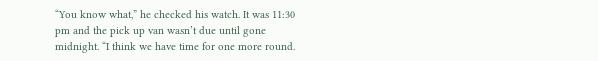“You know what,” he checked his watch. It was 11:30 pm and the pick up van wasn’t due until gone midnight. “I think we have time for one more round.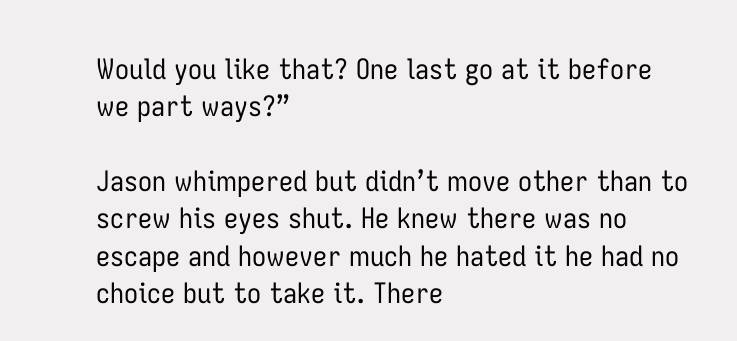Would you like that? One last go at it before we part ways?”

Jason whimpered but didn’t move other than to screw his eyes shut. He knew there was no escape and however much he hated it he had no choice but to take it. There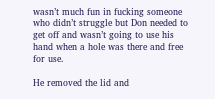wasn’t much fun in fucking someone who didn’t struggle but Don needed to get off and wasn’t going to use his hand when a hole was there and free for use.

He removed the lid and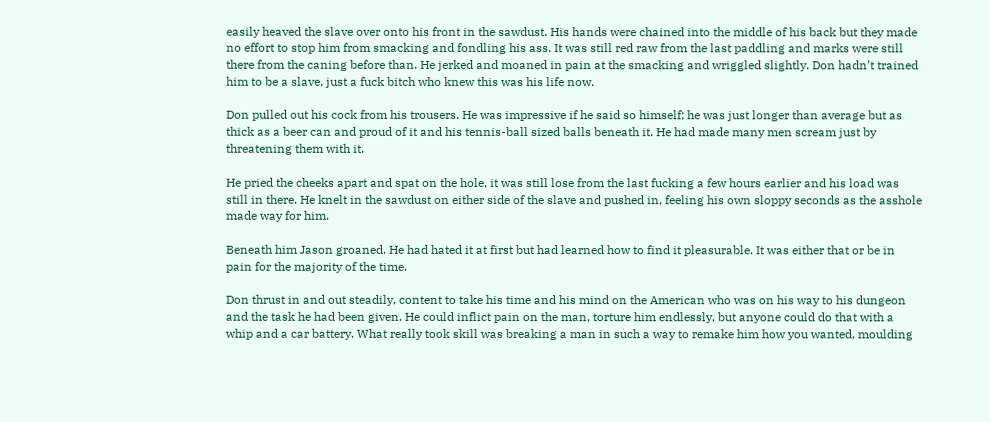easily heaved the slave over onto his front in the sawdust. His hands were chained into the middle of his back but they made no effort to stop him from smacking and fondling his ass. It was still red raw from the last paddling and marks were still there from the caning before than. He jerked and moaned in pain at the smacking and wriggled slightly. Don hadn’t trained him to be a slave, just a fuck bitch who knew this was his life now.

Don pulled out his cock from his trousers. He was impressive if he said so himself; he was just longer than average but as thick as a beer can and proud of it and his tennis-ball sized balls beneath it. He had made many men scream just by threatening them with it.

He pried the cheeks apart and spat on the hole, it was still lose from the last fucking a few hours earlier and his load was still in there. He knelt in the sawdust on either side of the slave and pushed in, feeling his own sloppy seconds as the asshole made way for him.

Beneath him Jason groaned. He had hated it at first but had learned how to find it pleasurable. It was either that or be in pain for the majority of the time.

Don thrust in and out steadily, content to take his time and his mind on the American who was on his way to his dungeon and the task he had been given. He could inflict pain on the man, torture him endlessly, but anyone could do that with a whip and a car battery. What really took skill was breaking a man in such a way to remake him how you wanted, moulding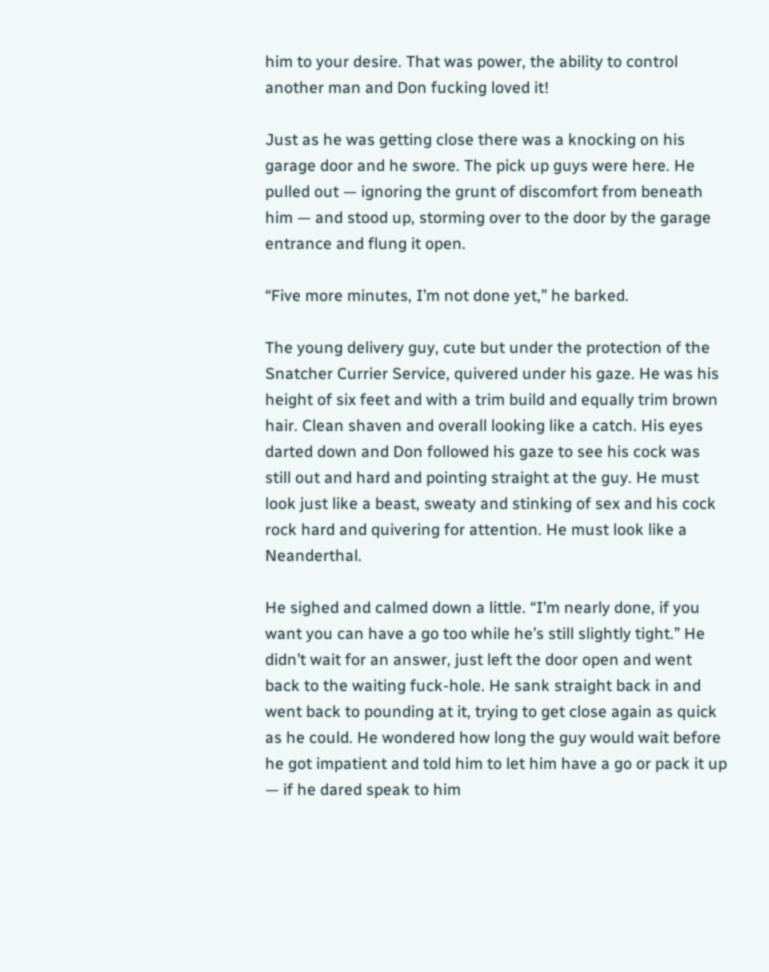him to your desire. That was power, the ability to control another man and Don fucking loved it!

Just as he was getting close there was a knocking on his garage door and he swore. The pick up guys were here. He pulled out — ignoring the grunt of discomfort from beneath him — and stood up, storming over to the door by the garage entrance and flung it open.

“Five more minutes, I’m not done yet,” he barked.

The young delivery guy, cute but under the protection of the Snatcher Currier Service, quivered under his gaze. He was his height of six feet and with a trim build and equally trim brown hair. Clean shaven and overall looking like a catch. His eyes darted down and Don followed his gaze to see his cock was still out and hard and pointing straight at the guy. He must look just like a beast, sweaty and stinking of sex and his cock rock hard and quivering for attention. He must look like a Neanderthal.

He sighed and calmed down a little. “I’m nearly done, if you want you can have a go too while he’s still slightly tight.” He didn’t wait for an answer, just left the door open and went back to the waiting fuck-hole. He sank straight back in and went back to pounding at it, trying to get close again as quick as he could. He wondered how long the guy would wait before he got impatient and told him to let him have a go or pack it up — if he dared speak to him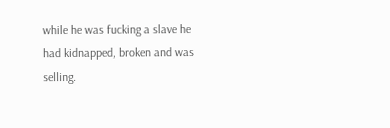while he was fucking a slave he had kidnapped, broken and was selling.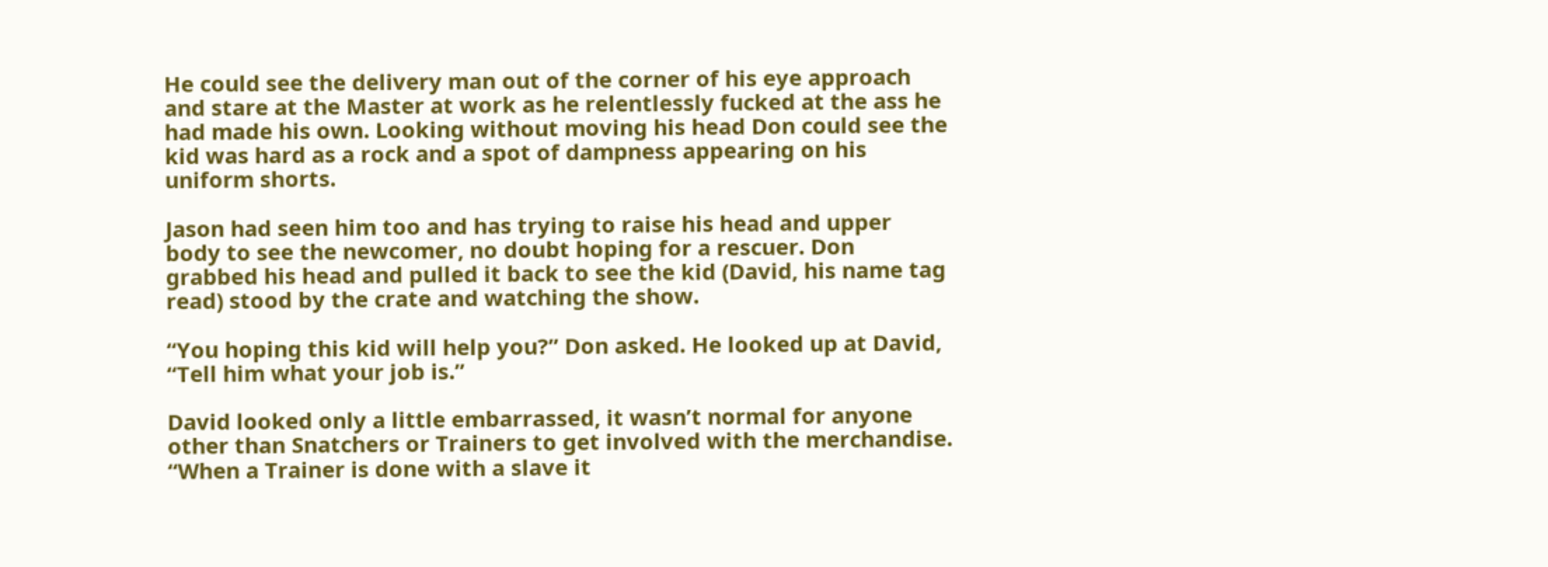He could see the delivery man out of the corner of his eye approach and stare at the Master at work as he relentlessly fucked at the ass he had made his own. Looking without moving his head Don could see the kid was hard as a rock and a spot of dampness appearing on his uniform shorts.

Jason had seen him too and has trying to raise his head and upper body to see the newcomer, no doubt hoping for a rescuer. Don grabbed his head and pulled it back to see the kid (David, his name tag read) stood by the crate and watching the show.

“You hoping this kid will help you?” Don asked. He looked up at David, “Tell him what your job is.”

David looked only a little embarrassed, it wasn’t normal for anyone other than Snatchers or Trainers to get involved with the merchandise. “When a Trainer is done with a slave it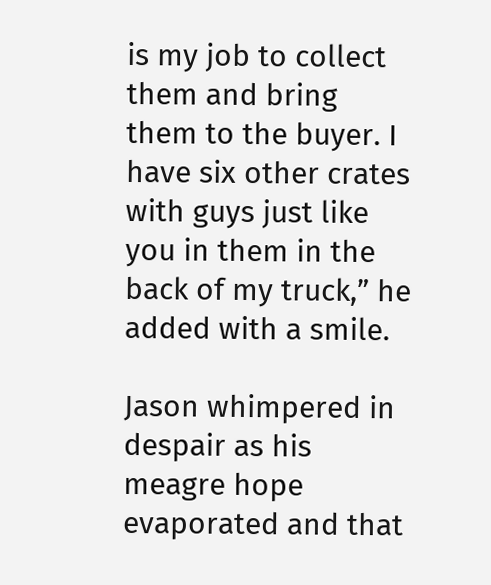is my job to collect them and bring them to the buyer. I have six other crates with guys just like you in them in the back of my truck,” he added with a smile.

Jason whimpered in despair as his meagre hope evaporated and that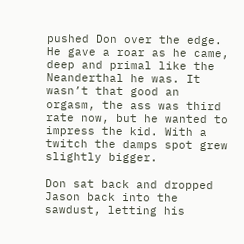pushed Don over the edge. He gave a roar as he came, deep and primal like the Neanderthal he was. It wasn’t that good an orgasm, the ass was third rate now, but he wanted to impress the kid. With a twitch the damps spot grew slightly bigger.

Don sat back and dropped Jason back into the sawdust, letting his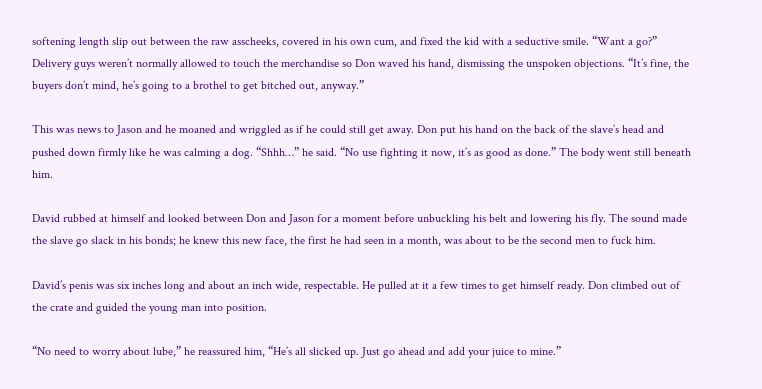softening length slip out between the raw asscheeks, covered in his own cum, and fixed the kid with a seductive smile. “Want a go?” Delivery guys weren’t normally allowed to touch the merchandise so Don waved his hand, dismissing the unspoken objections. “It’s fine, the buyers don’t mind, he’s going to a brothel to get bitched out, anyway.”

This was news to Jason and he moaned and wriggled as if he could still get away. Don put his hand on the back of the slave’s head and pushed down firmly like he was calming a dog. “Shhh…” he said. “No use fighting it now, it’s as good as done.” The body went still beneath him.

David rubbed at himself and looked between Don and Jason for a moment before unbuckling his belt and lowering his fly. The sound made the slave go slack in his bonds; he knew this new face, the first he had seen in a month, was about to be the second men to fuck him.

David’s penis was six inches long and about an inch wide, respectable. He pulled at it a few times to get himself ready. Don climbed out of the crate and guided the young man into position.

“No need to worry about lube,” he reassured him, “He’s all slicked up. Just go ahead and add your juice to mine.”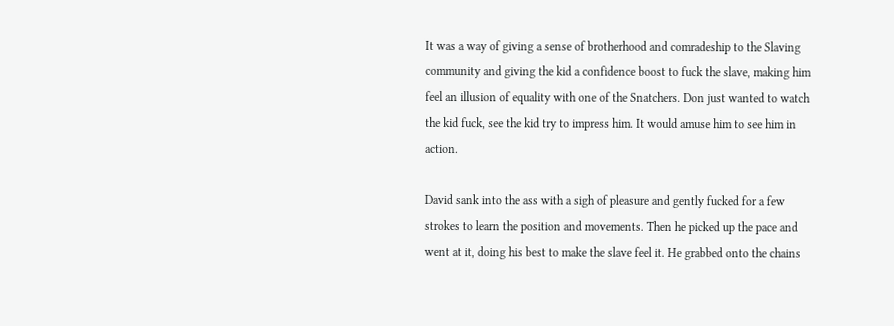It was a way of giving a sense of brotherhood and comradeship to the Slaving community and giving the kid a confidence boost to fuck the slave, making him feel an illusion of equality with one of the Snatchers. Don just wanted to watch the kid fuck, see the kid try to impress him. It would amuse him to see him in action.

David sank into the ass with a sigh of pleasure and gently fucked for a few strokes to learn the position and movements. Then he picked up the pace and went at it, doing his best to make the slave feel it. He grabbed onto the chains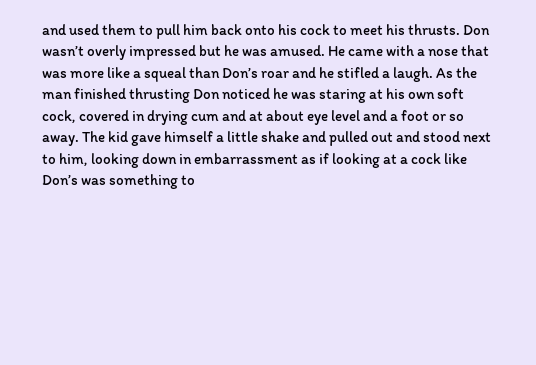and used them to pull him back onto his cock to meet his thrusts. Don wasn’t overly impressed but he was amused. He came with a nose that was more like a squeal than Don’s roar and he stifled a laugh. As the man finished thrusting Don noticed he was staring at his own soft cock, covered in drying cum and at about eye level and a foot or so away. The kid gave himself a little shake and pulled out and stood next to him, looking down in embarrassment as if looking at a cock like Don’s was something to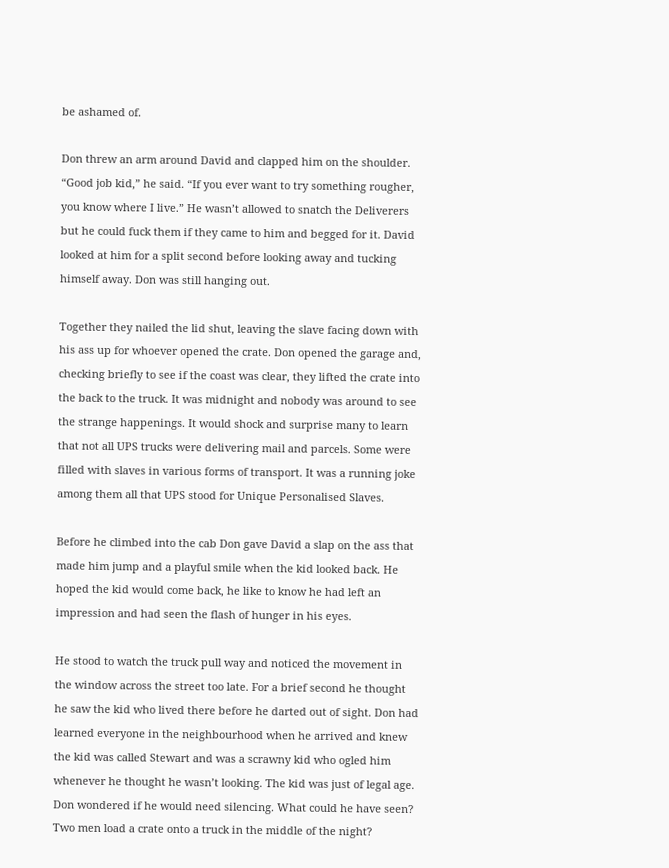be ashamed of.

Don threw an arm around David and clapped him on the shoulder. “Good job kid,” he said. “If you ever want to try something rougher, you know where I live.” He wasn’t allowed to snatch the Deliverers but he could fuck them if they came to him and begged for it. David looked at him for a split second before looking away and tucking himself away. Don was still hanging out.

Together they nailed the lid shut, leaving the slave facing down with his ass up for whoever opened the crate. Don opened the garage and, checking briefly to see if the coast was clear, they lifted the crate into the back to the truck. It was midnight and nobody was around to see the strange happenings. It would shock and surprise many to learn that not all UPS trucks were delivering mail and parcels. Some were filled with slaves in various forms of transport. It was a running joke among them all that UPS stood for Unique Personalised Slaves.

Before he climbed into the cab Don gave David a slap on the ass that made him jump and a playful smile when the kid looked back. He hoped the kid would come back, he like to know he had left an impression and had seen the flash of hunger in his eyes.

He stood to watch the truck pull way and noticed the movement in the window across the street too late. For a brief second he thought he saw the kid who lived there before he darted out of sight. Don had learned everyone in the neighbourhood when he arrived and knew the kid was called Stewart and was a scrawny kid who ogled him whenever he thought he wasn’t looking. The kid was just of legal age. Don wondered if he would need silencing. What could he have seen? Two men load a crate onto a truck in the middle of the night?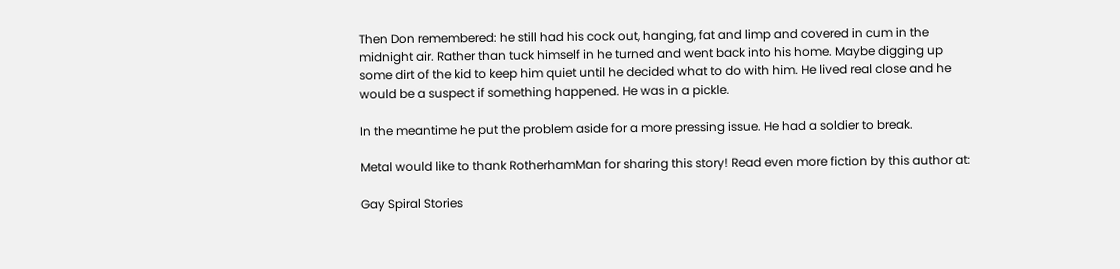Then Don remembered: he still had his cock out, hanging, fat and limp and covered in cum in the midnight air. Rather than tuck himself in he turned and went back into his home. Maybe digging up some dirt of the kid to keep him quiet until he decided what to do with him. He lived real close and he would be a suspect if something happened. He was in a pickle.

In the meantime he put the problem aside for a more pressing issue. He had a soldier to break.

Metal would like to thank RotherhamMan for sharing this story! Read even more fiction by this author at:

Gay Spiral Stories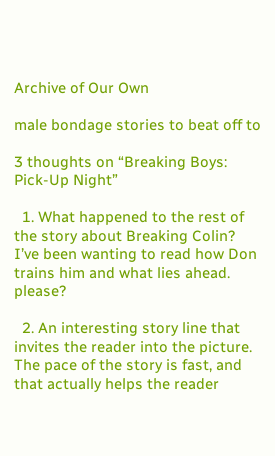Archive of Our Own

male bondage stories to beat off to

3 thoughts on “Breaking Boys: Pick-Up Night”

  1. What happened to the rest of the story about Breaking Colin? I’ve been wanting to read how Don trains him and what lies ahead. please?

  2. An interesting story line that invites the reader into the picture. The pace of the story is fast, and that actually helps the reader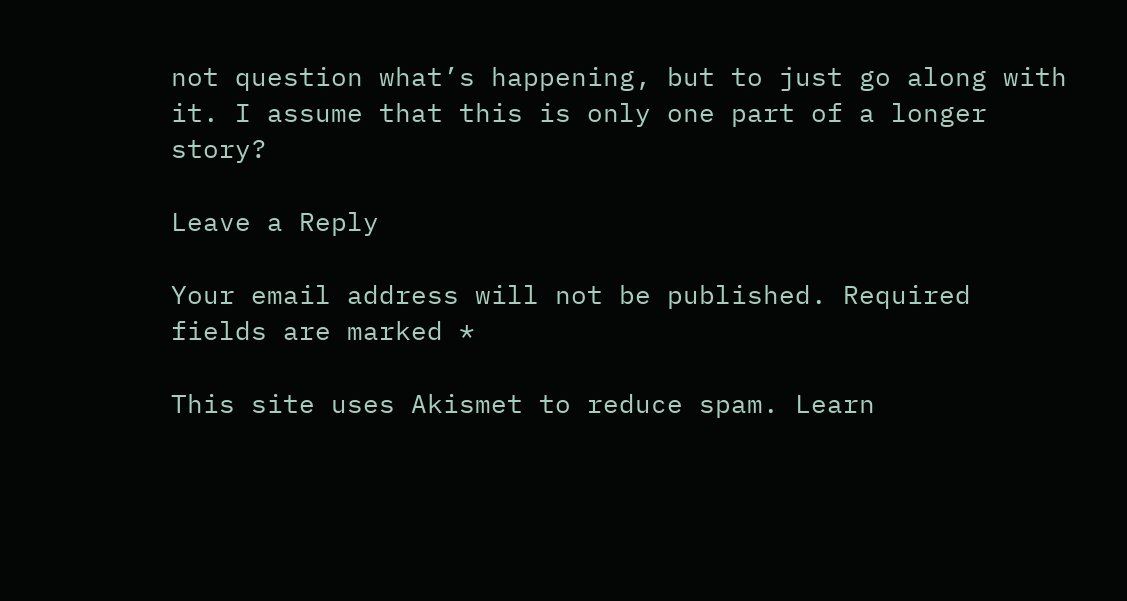not question what’s happening, but to just go along with it. I assume that this is only one part of a longer story?

Leave a Reply

Your email address will not be published. Required fields are marked *

This site uses Akismet to reduce spam. Learn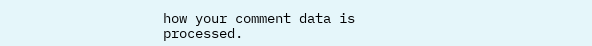how your comment data is processed.